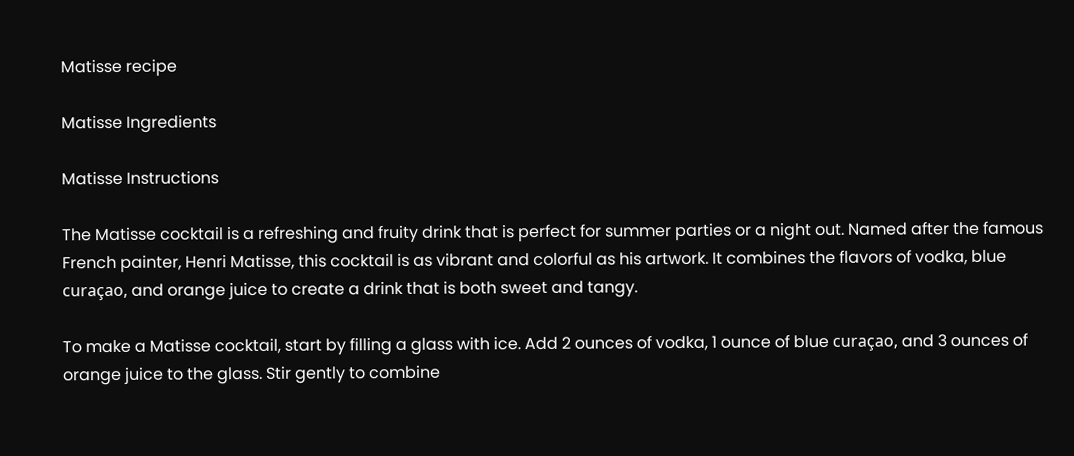Matisse recipe

Matisse Ingredients

Matisse Instructions

The Matisse cocktail is a refreshing and fruity drink that is perfect for summer parties or a night out. Named after the famous French painter, Henri Matisse, this cocktail is as vibrant and colorful as his artwork. It combines the flavors of vodka, blue curaçao, and orange juice to create a drink that is both sweet and tangy.

To make a Matisse cocktail, start by filling a glass with ice. Add 2 ounces of vodka, 1 ounce of blue curaçao, and 3 ounces of orange juice to the glass. Stir gently to combine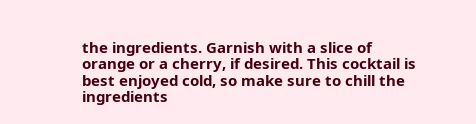the ingredients. Garnish with a slice of orange or a cherry, if desired. This cocktail is best enjoyed cold, so make sure to chill the ingredients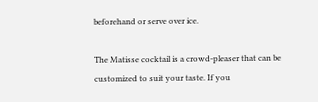beforehand or serve over ice.

The Matisse cocktail is a crowd-pleaser that can be customized to suit your taste. If you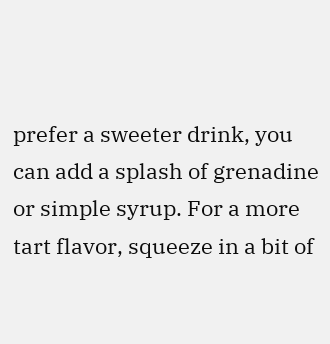prefer a sweeter drink, you can add a splash of grenadine or simple syrup. For a more tart flavor, squeeze in a bit of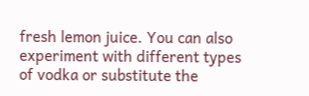fresh lemon juice. You can also experiment with different types of vodka or substitute the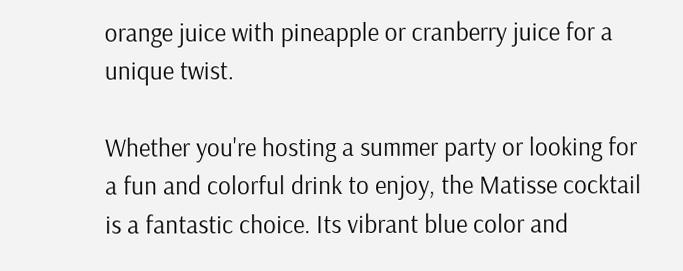orange juice with pineapple or cranberry juice for a unique twist.

Whether you're hosting a summer party or looking for a fun and colorful drink to enjoy, the Matisse cocktail is a fantastic choice. Its vibrant blue color and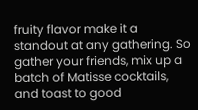fruity flavor make it a standout at any gathering. So gather your friends, mix up a batch of Matisse cocktails, and toast to good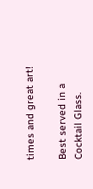times and great art!

Best served in a Cocktail Glass.